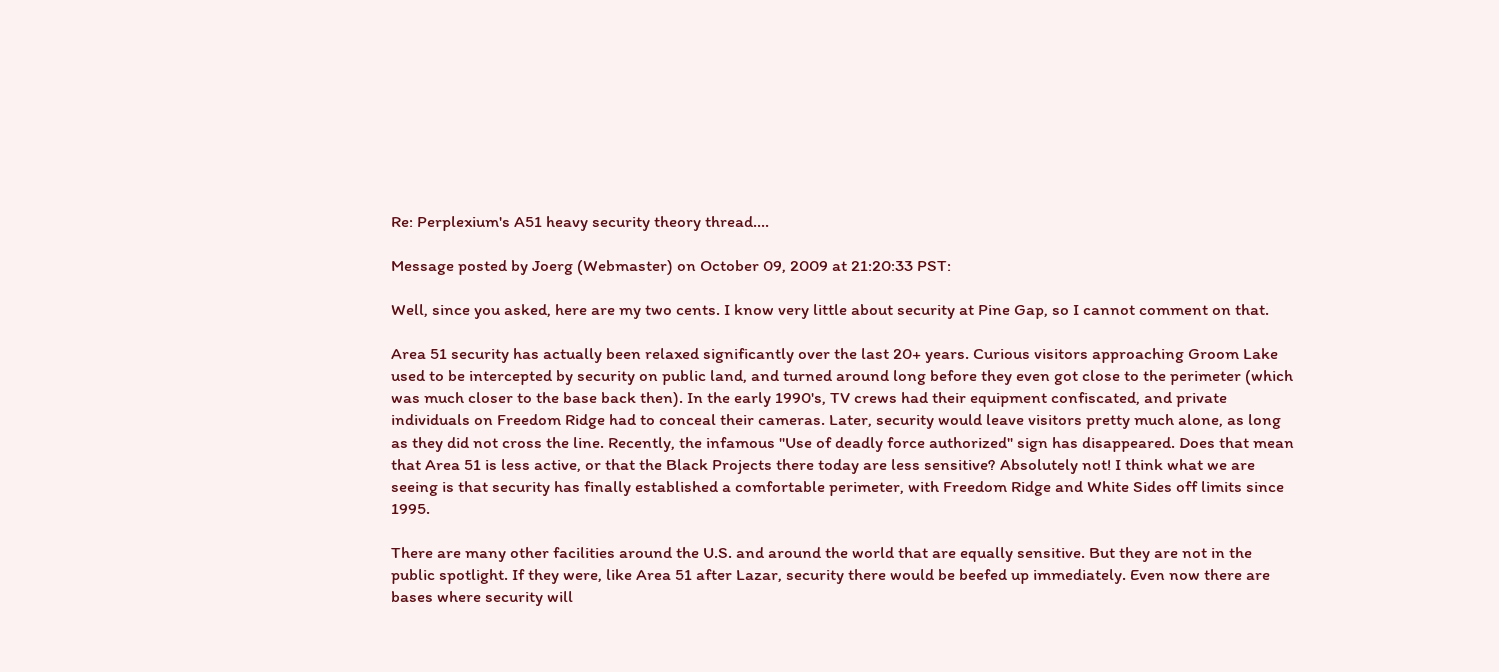Re: Perplexium's A51 heavy security theory thread....

Message posted by Joerg (Webmaster) on October 09, 2009 at 21:20:33 PST:

Well, since you asked, here are my two cents. I know very little about security at Pine Gap, so I cannot comment on that.

Area 51 security has actually been relaxed significantly over the last 20+ years. Curious visitors approaching Groom Lake used to be intercepted by security on public land, and turned around long before they even got close to the perimeter (which was much closer to the base back then). In the early 1990's, TV crews had their equipment confiscated, and private individuals on Freedom Ridge had to conceal their cameras. Later, security would leave visitors pretty much alone, as long as they did not cross the line. Recently, the infamous "Use of deadly force authorized" sign has disappeared. Does that mean that Area 51 is less active, or that the Black Projects there today are less sensitive? Absolutely not! I think what we are seeing is that security has finally established a comfortable perimeter, with Freedom Ridge and White Sides off limits since 1995.

There are many other facilities around the U.S. and around the world that are equally sensitive. But they are not in the public spotlight. If they were, like Area 51 after Lazar, security there would be beefed up immediately. Even now there are bases where security will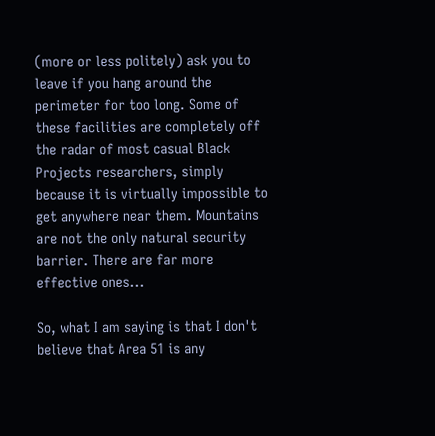(more or less politely) ask you to leave if you hang around the perimeter for too long. Some of these facilities are completely off the radar of most casual Black Projects researchers, simply because it is virtually impossible to get anywhere near them. Mountains are not the only natural security barrier. There are far more effective ones...

So, what I am saying is that I don't believe that Area 51 is any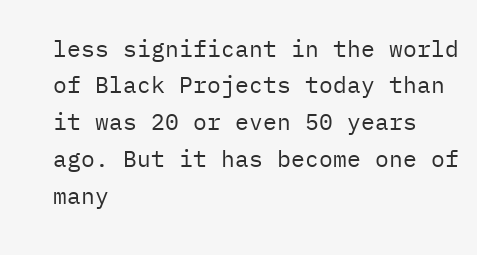less significant in the world of Black Projects today than it was 20 or even 50 years ago. But it has become one of many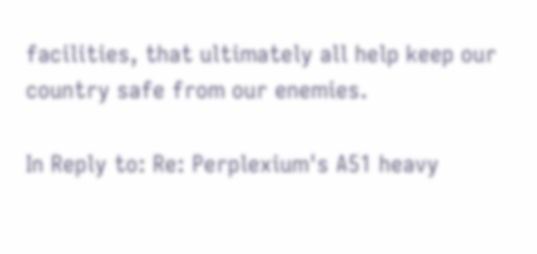facilities, that ultimately all help keep our country safe from our enemies.

In Reply to: Re: Perplexium's A51 heavy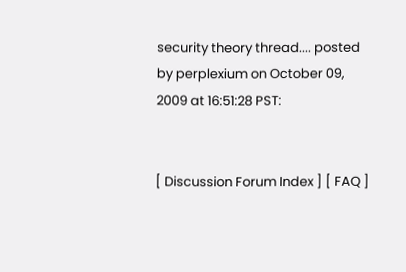security theory thread.... posted by perplexium on October 09, 2009 at 16:51:28 PST:


[ Discussion Forum Index ] [ FAQ ]